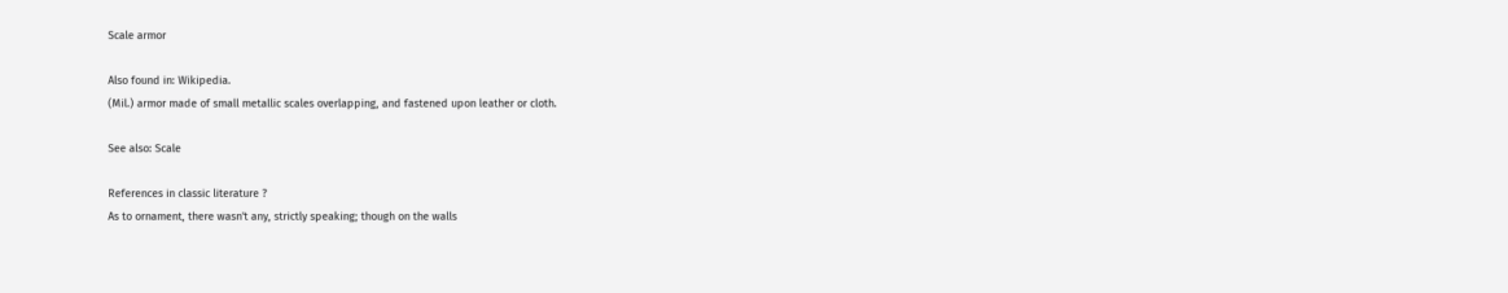Scale armor

Also found in: Wikipedia.
(Mil.) armor made of small metallic scales overlapping, and fastened upon leather or cloth.

See also: Scale

References in classic literature ?
As to ornament, there wasn't any, strictly speaking; though on the walls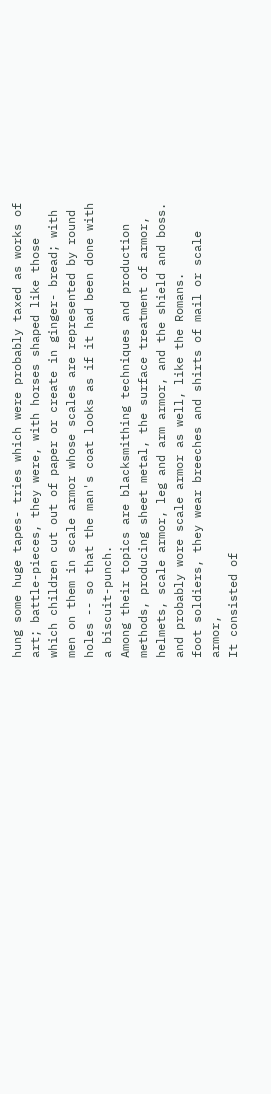hung some huge tapes- tries which were probably taxed as works of art; battle-pieces, they were, with horses shaped like those which children cut out of paper or create in ginger- bread; with men on them in scale armor whose scales are represented by round holes -- so that the man's coat looks as if it had been done with a biscuit-punch.
Among their topics are blacksmithing techniques and production methods, producing sheet metal, the surface treatment of armor, helmets, scale armor, leg and arm armor, and the shield and boss.
and probably wore scale armor as well, like the Romans.
foot soldiers, they wear breeches and shirts of mail or scale armor,
It consisted of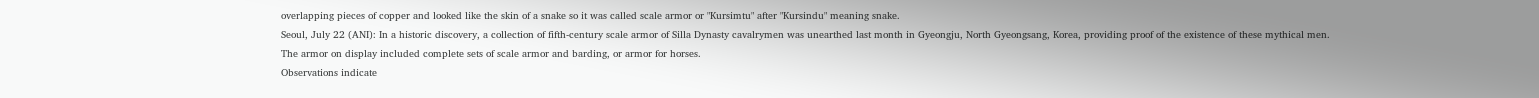overlapping pieces of copper and looked like the skin of a snake so it was called scale armor or "Kursimtu" after "Kursindu" meaning snake.
Seoul, July 22 (ANI): In a historic discovery, a collection of fifth-century scale armor of Silla Dynasty cavalrymen was unearthed last month in Gyeongju, North Gyeongsang, Korea, providing proof of the existence of these mythical men.
The armor on display included complete sets of scale armor and barding, or armor for horses.
Observations indicate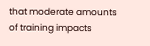that moderate amounts of training impacts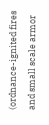(ordnance-ignited fires and small scale armor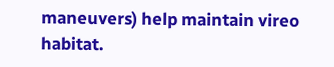maneuvers) help maintain vireo habitat.